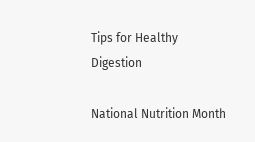Tips for Healthy Digestion

National Nutrition Month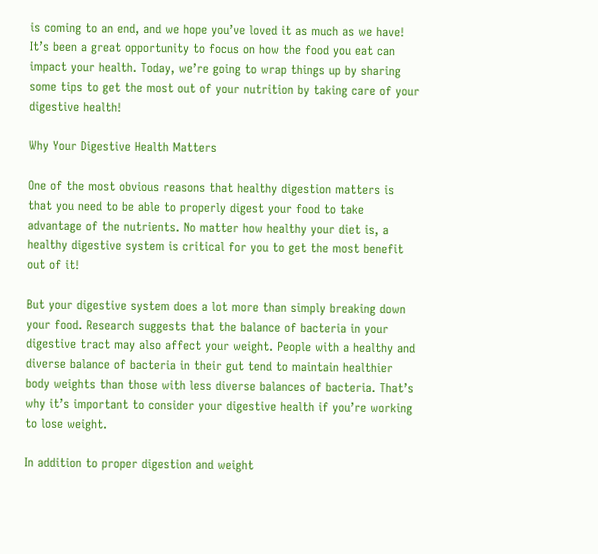is coming to an end, and we hope you’ve loved it as much as we have! It’s been a great opportunity to focus on how the food you eat can impact your health. Today, we’re going to wrap things up by sharing some tips to get the most out of your nutrition by taking care of your digestive health!

Why Your Digestive Health Matters

One of the most obvious reasons that healthy digestion matters is that you need to be able to properly digest your food to take advantage of the nutrients. No matter how healthy your diet is, a healthy digestive system is critical for you to get the most benefit out of it!

But your digestive system does a lot more than simply breaking down your food. Research suggests that the balance of bacteria in your digestive tract may also affect your weight. People with a healthy and diverse balance of bacteria in their gut tend to maintain healthier body weights than those with less diverse balances of bacteria. That’s why it’s important to consider your digestive health if you’re working to lose weight.

In addition to proper digestion and weight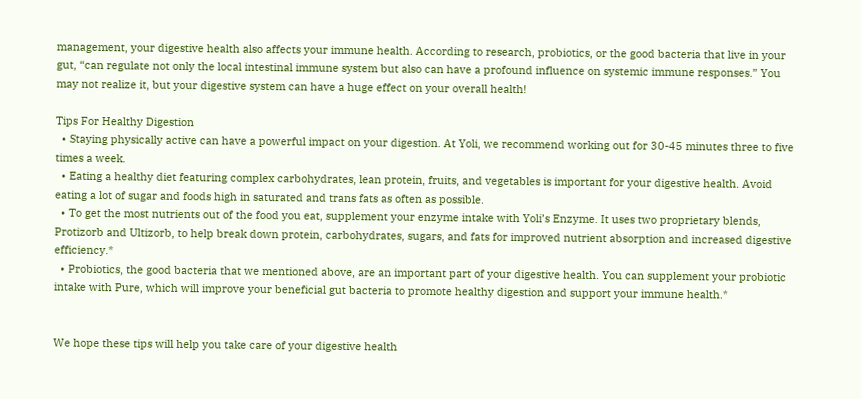management, your digestive health also affects your immune health. According to research, probiotics, or the good bacteria that live in your gut, “can regulate not only the local intestinal immune system but also can have a profound influence on systemic immune responses.” You may not realize it, but your digestive system can have a huge effect on your overall health!

Tips For Healthy Digestion
  • Staying physically active can have a powerful impact on your digestion. At Yoli, we recommend working out for 30-45 minutes three to five times a week.
  • Eating a healthy diet featuring complex carbohydrates, lean protein, fruits, and vegetables is important for your digestive health. Avoid eating a lot of sugar and foods high in saturated and trans fats as often as possible.
  • To get the most nutrients out of the food you eat, supplement your enzyme intake with Yoli’s Enzyme. It uses two proprietary blends, Protizorb and Ultizorb, to help break down protein, carbohydrates, sugars, and fats for improved nutrient absorption and increased digestive efficiency.*
  • Probiotics, the good bacteria that we mentioned above, are an important part of your digestive health. You can supplement your probiotic intake with Pure, which will improve your beneficial gut bacteria to promote healthy digestion and support your immune health.*


We hope these tips will help you take care of your digestive health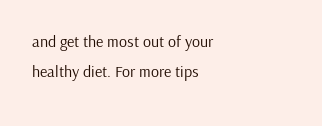and get the most out of your healthy diet. For more tips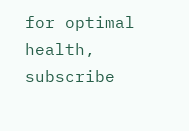for optimal health, subscribe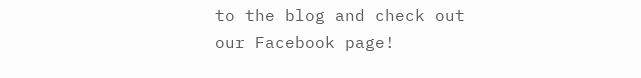to the blog and check out our Facebook page!